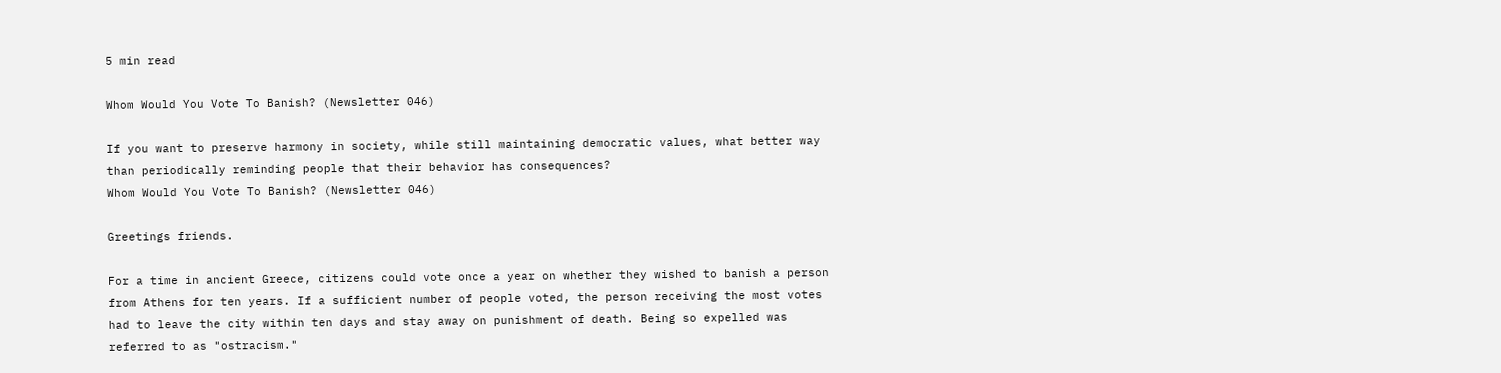5 min read

Whom Would You Vote To Banish? (Newsletter 046)

If you want to preserve harmony in society, while still maintaining democratic values, what better way than periodically reminding people that their behavior has consequences?
Whom Would You Vote To Banish? (Newsletter 046)

Greetings friends.

For a time in ancient Greece, citizens could vote once a year on whether they wished to banish a person from Athens for ten years. If a sufficient number of people voted, the person receiving the most votes had to leave the city within ten days and stay away on punishment of death. Being so expelled was referred to as "ostracism."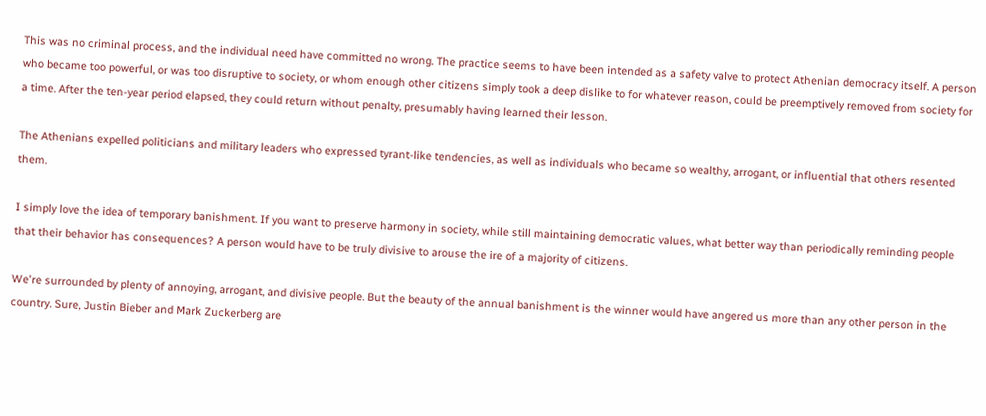This was no criminal process, and the individual need have committed no wrong. The practice seems to have been intended as a safety valve to protect Athenian democracy itself. A person who became too powerful, or was too disruptive to society, or whom enough other citizens simply took a deep dislike to for whatever reason, could be preemptively removed from society for a time. After the ten-year period elapsed, they could return without penalty, presumably having learned their lesson.

The Athenians expelled politicians and military leaders who expressed tyrant-like tendencies, as well as individuals who became so wealthy, arrogant, or influential that others resented them.

I simply love the idea of temporary banishment. If you want to preserve harmony in society, while still maintaining democratic values, what better way than periodically reminding people that their behavior has consequences? A person would have to be truly divisive to arouse the ire of a majority of citizens.

We're surrounded by plenty of annoying, arrogant, and divisive people. But the beauty of the annual banishment is the winner would have angered us more than any other person in the country. Sure, Justin Bieber and Mark Zuckerberg are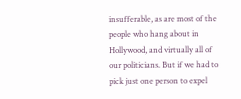insufferable, as are most of the people who hang about in Hollywood, and virtually all of our politicians. But if we had to pick just one person to expel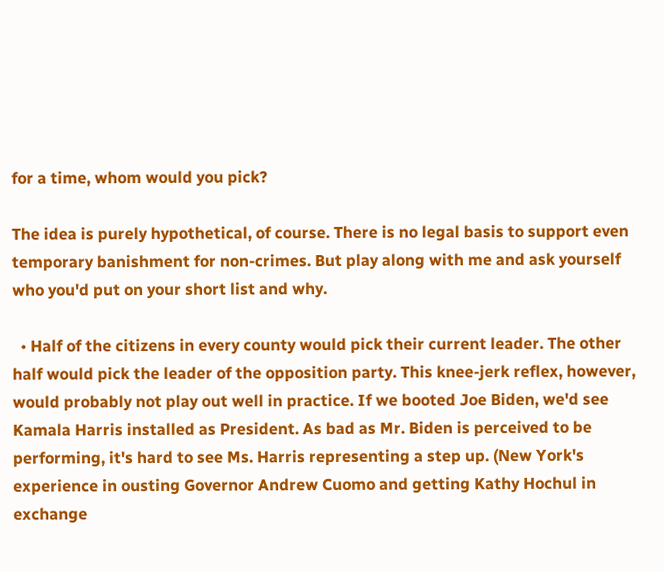for a time, whom would you pick?

The idea is purely hypothetical, of course. There is no legal basis to support even temporary banishment for non-crimes. But play along with me and ask yourself who you'd put on your short list and why.

  • Half of the citizens in every county would pick their current leader. The other half would pick the leader of the opposition party. This knee-jerk reflex, however, would probably not play out well in practice. If we booted Joe Biden, we'd see Kamala Harris installed as President. As bad as Mr. Biden is perceived to be performing, it's hard to see Ms. Harris representing a step up. (New York's experience in ousting Governor Andrew Cuomo and getting Kathy Hochul in exchange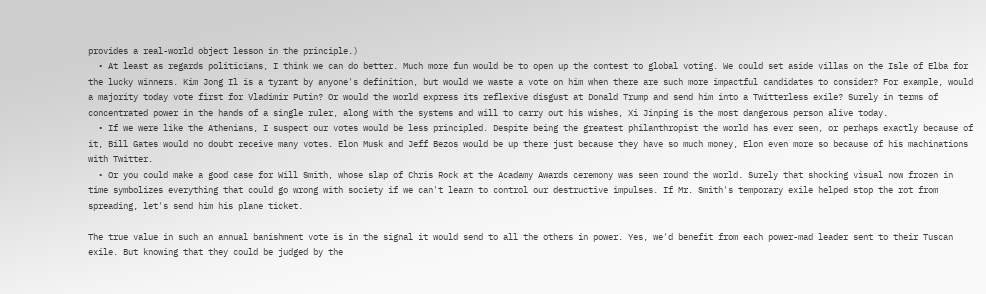provides a real-world object lesson in the principle.)
  • At least as regards politicians, I think we can do better. Much more fun would be to open up the contest to global voting. We could set aside villas on the Isle of Elba for the lucky winners. Kim Jong Il is a tyrant by anyone's definition, but would we waste a vote on him when there are such more impactful candidates to consider? For example, would a majority today vote first for Vladimir Putin? Or would the world express its reflexive disgust at Donald Trump and send him into a Twitterless exile? Surely in terms of concentrated power in the hands of a single ruler, along with the systems and will to carry out his wishes, Xi Jinping is the most dangerous person alive today.
  • If we were like the Athenians, I suspect our votes would be less principled. Despite being the greatest philanthropist the world has ever seen, or perhaps exactly because of it, Bill Gates would no doubt receive many votes. Elon Musk and Jeff Bezos would be up there just because they have so much money, Elon even more so because of his machinations with Twitter.
  • Or you could make a good case for Will Smith, whose slap of Chris Rock at the Acadamy Awards ceremony was seen round the world. Surely that shocking visual now frozen in time symbolizes everything that could go wrong with society if we can't learn to control our destructive impulses. If Mr. Smith's temporary exile helped stop the rot from spreading, let's send him his plane ticket.

The true value in such an annual banishment vote is in the signal it would send to all the others in power. Yes, we'd benefit from each power-mad leader sent to their Tuscan exile. But knowing that they could be judged by the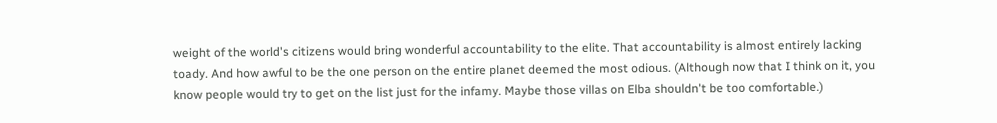weight of the world's citizens would bring wonderful accountability to the elite. That accountability is almost entirely lacking toady. And how awful to be the one person on the entire planet deemed the most odious. (Although now that I think on it, you know people would try to get on the list just for the infamy. Maybe those villas on Elba shouldn't be too comfortable.)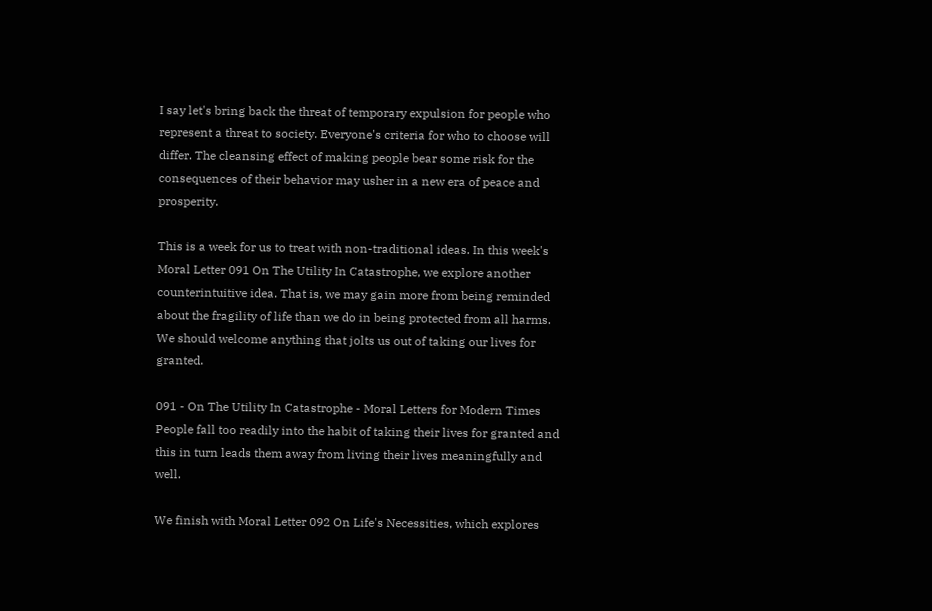I say let's bring back the threat of temporary expulsion for people who represent a threat to society. Everyone's criteria for who to choose will differ. The cleansing effect of making people bear some risk for the consequences of their behavior may usher in a new era of peace and prosperity.

This is a week for us to treat with non-traditional ideas. In this week's Moral Letter 091 On The Utility In Catastrophe, we explore another counterintuitive idea. That is, we may gain more from being reminded about the fragility of life than we do in being protected from all harms. We should welcome anything that jolts us out of taking our lives for granted.

091 - On The Utility In Catastrophe - Moral Letters for Modern Times
People fall too readily into the habit of taking their lives for granted and this in turn leads them away from living their lives meaningfully and well.

We finish with Moral Letter 092 On Life's Necessities, which explores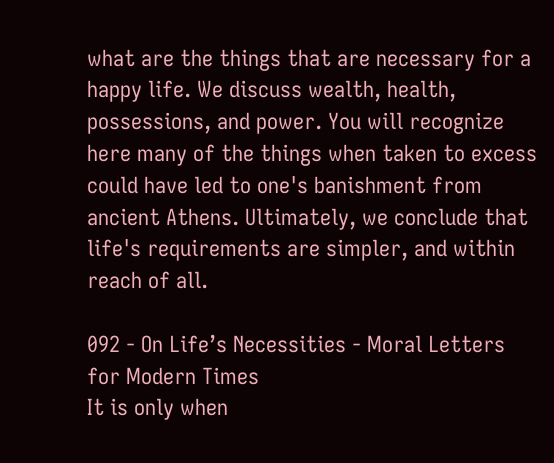what are the things that are necessary for a happy life. We discuss wealth, health, possessions, and power. You will recognize here many of the things when taken to excess could have led to one's banishment from ancient Athens. Ultimately, we conclude that life's requirements are simpler, and within reach of all.

092 - On Life’s Necessities - Moral Letters for Modern Times
It is only when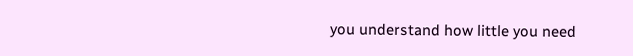you understand how little you need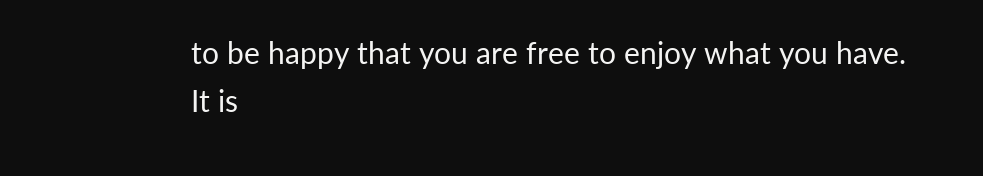to be happy that you are free to enjoy what you have.
It is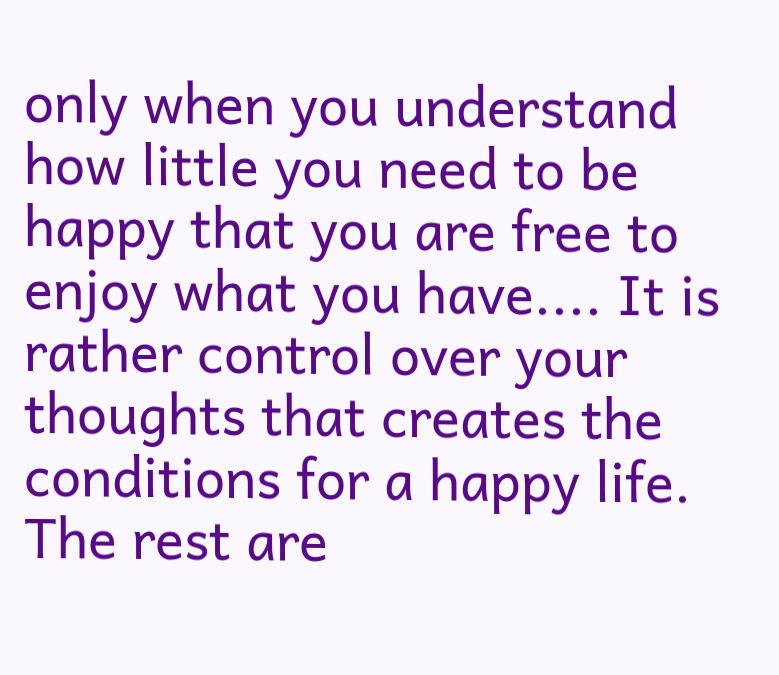only when you understand how little you need to be happy that you are free to enjoy what you have.... It is rather control over your thoughts that creates the conditions for a happy life. The rest are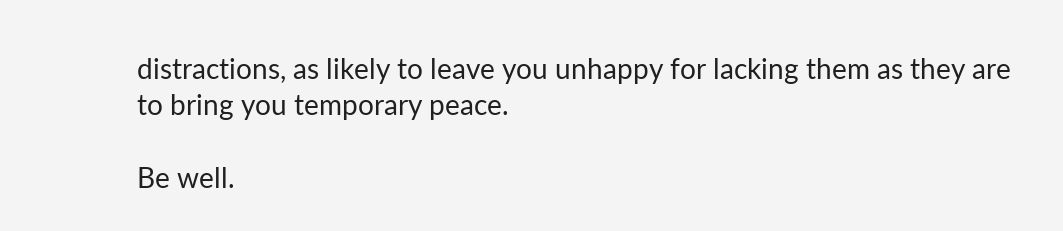distractions, as likely to leave you unhappy for lacking them as they are to bring you temporary peace.

Be well.